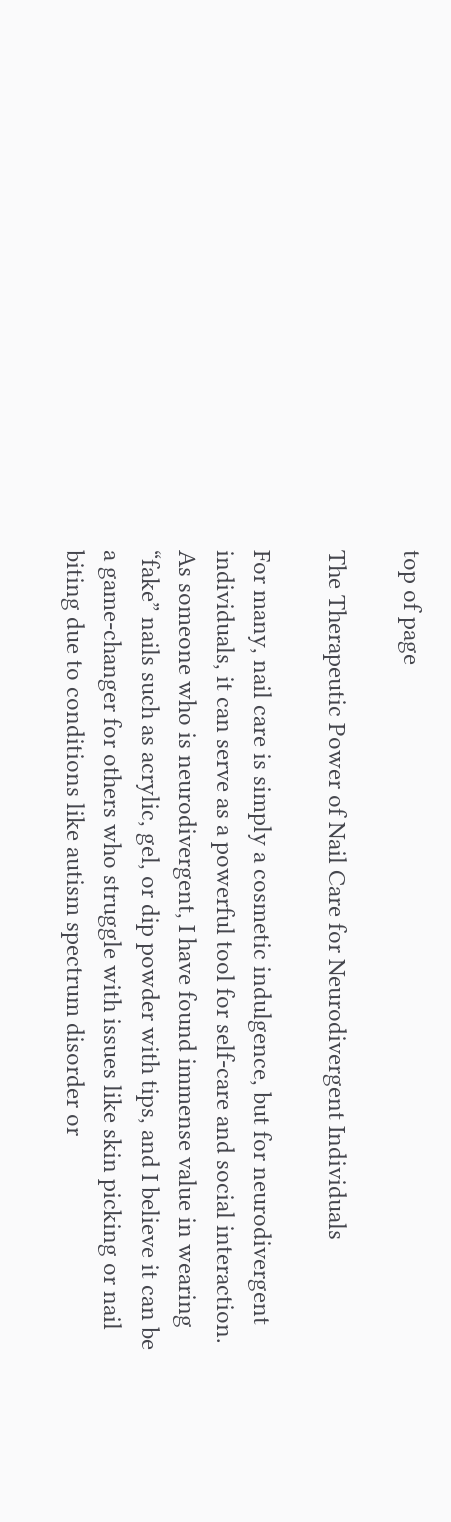top of page

The Therapeutic Power of Nail Care for Neurodivergent Individuals

For many, nail care is simply a cosmetic indulgence, but for neurodivergent individuals, it can serve as a powerful tool for self-care and social interaction. As someone who is neurodivergent, I have found immense value in wearing “fake” nails such as acrylic, gel, or dip powder with tips, and I believe it can be a game-changer for others who struggle with issues like skin picking or nail biting due to conditions like autism spectrum disorder or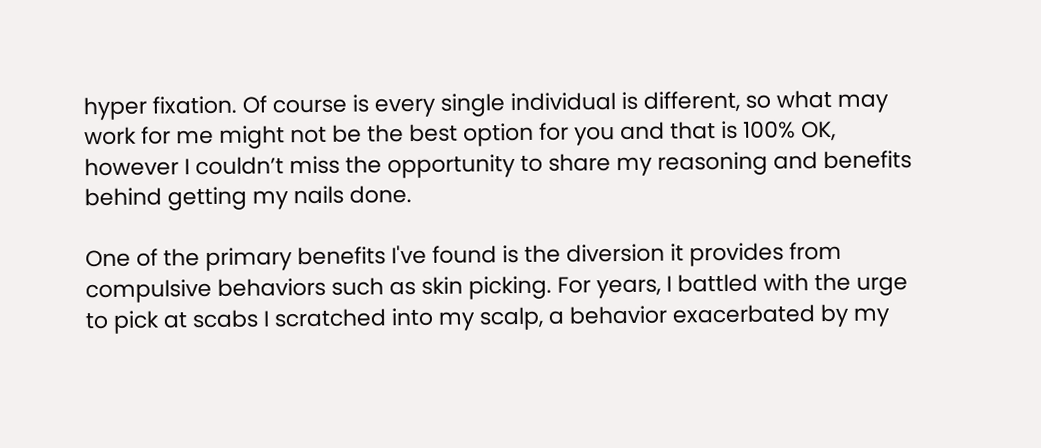hyper fixation. Of course is every single individual is different, so what may work for me might not be the best option for you and that is 100% OK, however I couldn’t miss the opportunity to share my reasoning and benefits behind getting my nails done.

One of the primary benefits I've found is the diversion it provides from compulsive behaviors such as skin picking. For years, I battled with the urge to pick at scabs I scratched into my scalp, a behavior exacerbated by my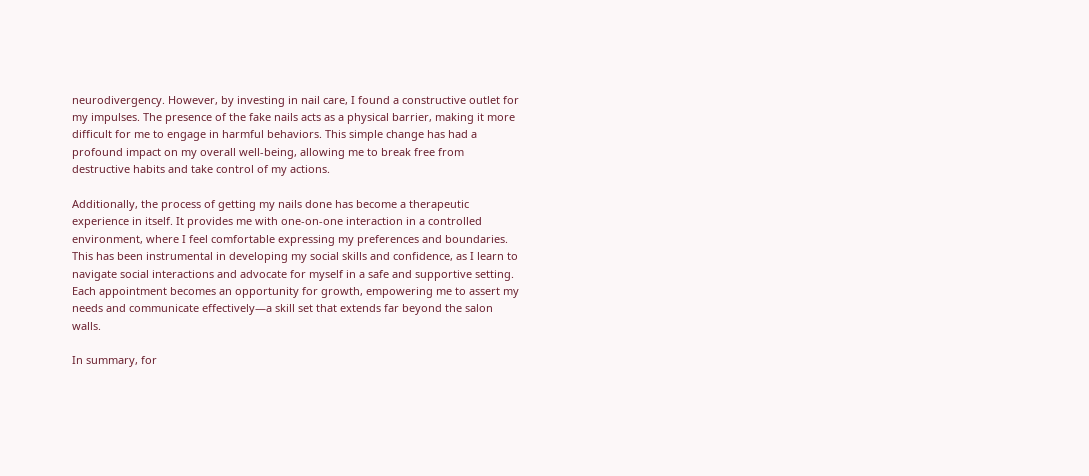neurodivergency. However, by investing in nail care, I found a constructive outlet for my impulses. The presence of the fake nails acts as a physical barrier, making it more difficult for me to engage in harmful behaviors. This simple change has had a profound impact on my overall well-being, allowing me to break free from destructive habits and take control of my actions.

Additionally, the process of getting my nails done has become a therapeutic experience in itself. It provides me with one-on-one interaction in a controlled environment, where I feel comfortable expressing my preferences and boundaries. This has been instrumental in developing my social skills and confidence, as I learn to navigate social interactions and advocate for myself in a safe and supportive setting. Each appointment becomes an opportunity for growth, empowering me to assert my needs and communicate effectively—a skill set that extends far beyond the salon walls.

In summary, for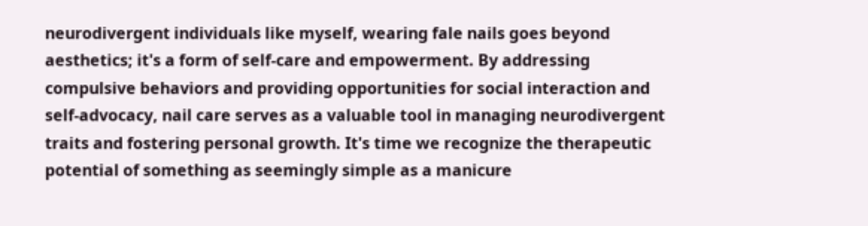neurodivergent individuals like myself, wearing fale nails goes beyond aesthetics; it's a form of self-care and empowerment. By addressing compulsive behaviors and providing opportunities for social interaction and self-advocacy, nail care serves as a valuable tool in managing neurodivergent traits and fostering personal growth. It's time we recognize the therapeutic potential of something as seemingly simple as a manicure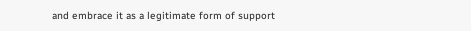and embrace it as a legitimate form of support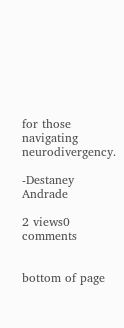for those navigating neurodivergency.

-Destaney Andrade

2 views0 comments


bottom of page